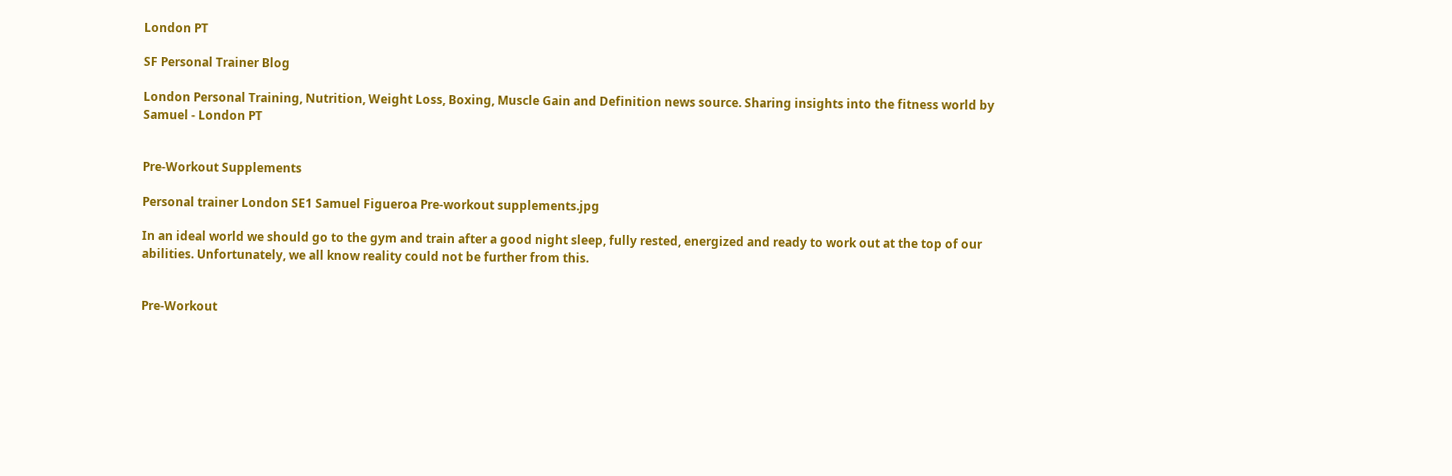London PT

SF Personal Trainer Blog

London Personal Training, Nutrition, Weight Loss, Boxing, Muscle Gain and Definition news source. Sharing insights into the fitness world by Samuel - London PT


Pre-Workout Supplements

Personal trainer London SE1 Samuel Figueroa Pre-workout supplements.jpg

In an ideal world we should go to the gym and train after a good night sleep, fully rested, energized and ready to work out at the top of our abilities. Unfortunately, we all know reality could not be further from this.


Pre-Workout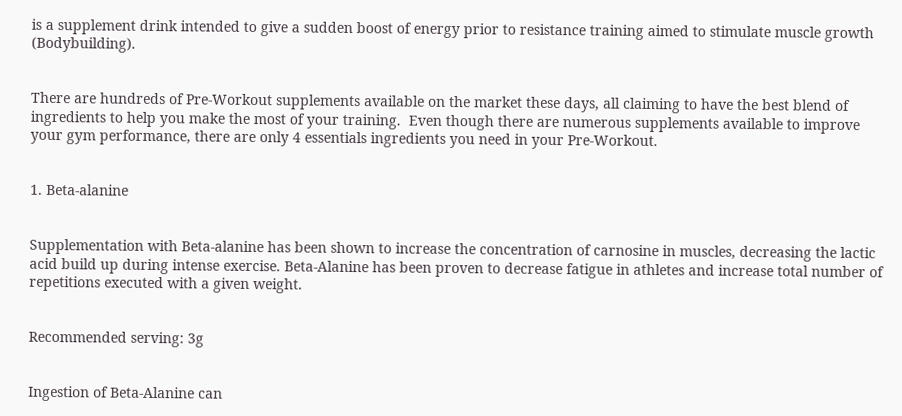is a supplement drink intended to give a sudden boost of energy prior to resistance training aimed to stimulate muscle growth (Bodybuilding).


There are hundreds of Pre-Workout supplements available on the market these days, all claiming to have the best blend of ingredients to help you make the most of your training.  Even though there are numerous supplements available to improve your gym performance, there are only 4 essentials ingredients you need in your Pre-Workout.


1. Beta-alanine


Supplementation with Beta-alanine has been shown to increase the concentration of carnosine in muscles, decreasing the lactic acid build up during intense exercise. Beta-Alanine has been proven to decrease fatigue in athletes and increase total number of repetitions executed with a given weight.


Recommended serving: 3g


Ingestion of Beta-Alanine can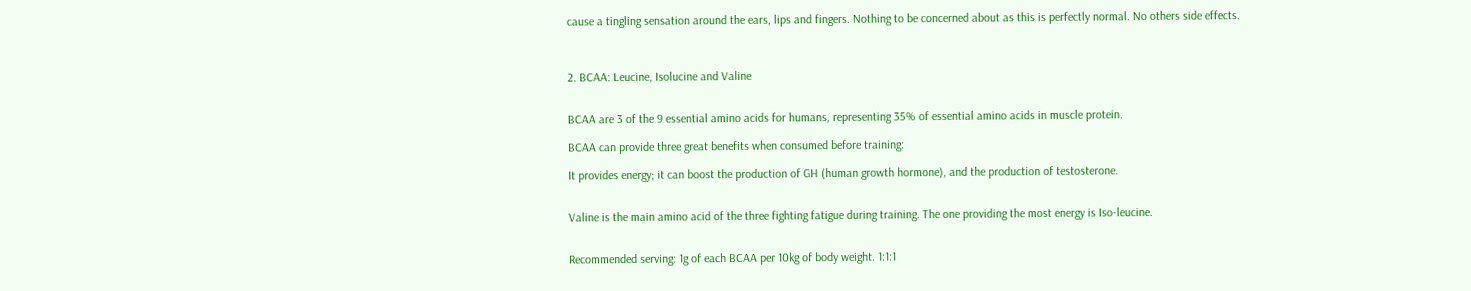cause a tingling sensation around the ears, lips and fingers. Nothing to be concerned about as this is perfectly normal. No others side effects.



2. BCAA: Leucine, Isolucine and Valine


BCAA are 3 of the 9 essential amino acids for humans, representing 35% of essential amino acids in muscle protein.

BCAA can provide three great benefits when consumed before training:

It provides energy; it can boost the production of GH (human growth hormone), and the production of testosterone.


Valine is the main amino acid of the three fighting fatigue during training. The one providing the most energy is Iso-leucine.


Recommended serving: 1g of each BCAA per 10kg of body weight. 1:1:1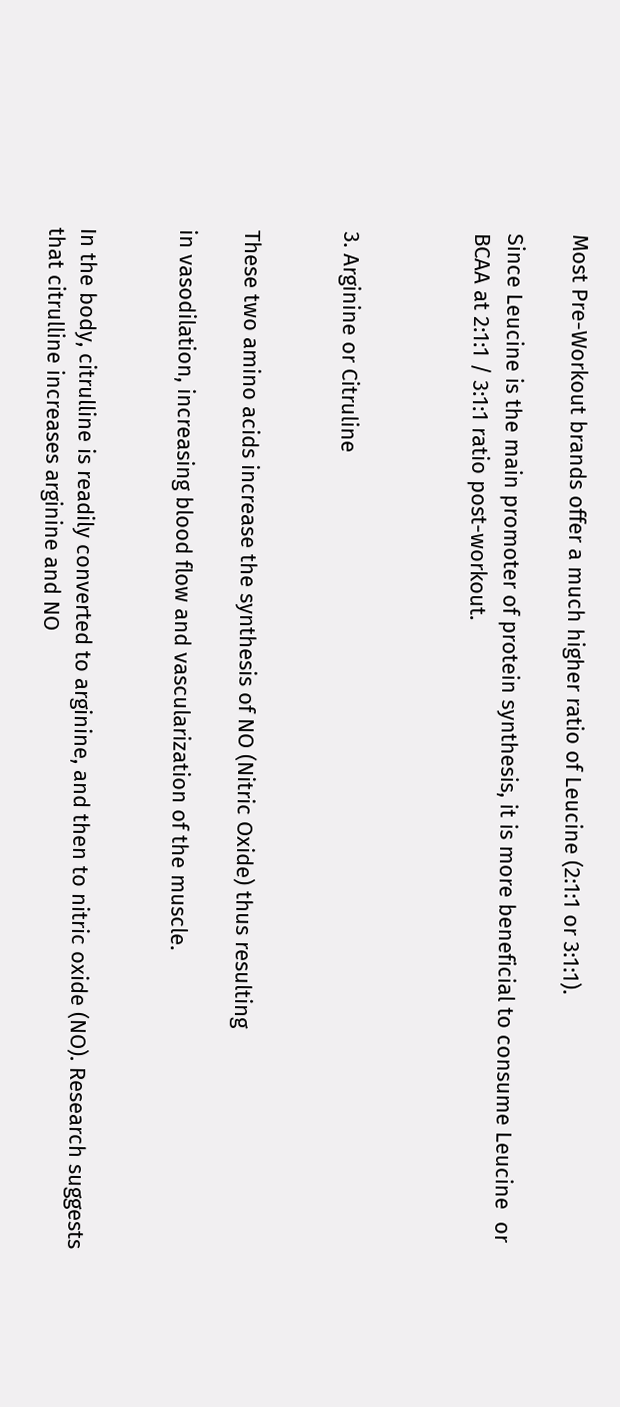Most Pre-Workout brands offer a much higher ratio of Leucine (2:1:1 or 3:1:1).

Since Leucine is the main promoter of protein synthesis, it is more beneficial to consume Leucine  or BCAA at 2:1:1 / 3:1:1 ratio post-workout.



3. Arginine or Citruline


These two amino acids increase the synthesis of NO (Nitric Oxide) thus resulting

in vasodilation, increasing blood flow and vascularization of the muscle.


In the body, citrulline is readily converted to arginine, and then to nitric oxide (NO). Research suggests that citrulline increases arginine and NO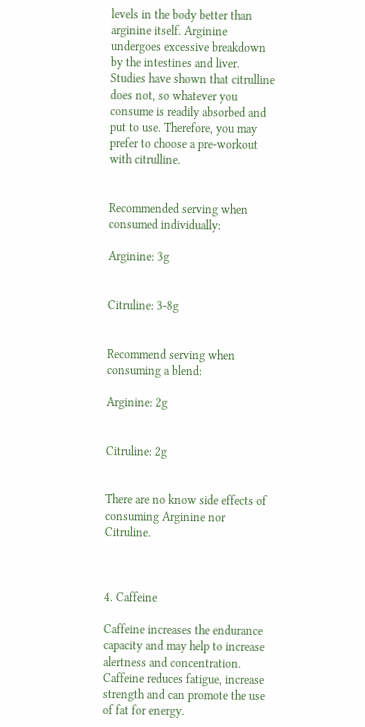levels in the body better than arginine itself. Arginine undergoes excessive breakdown by the intestines and liver. Studies have shown that citrulline does not, so whatever you consume is readily absorbed and put to use. Therefore, you may prefer to choose a pre-workout with citrulline.


Recommended serving when consumed individually:

Arginine: 3g


Citruline: 3-8g


Recommend serving when consuming a blend:

Arginine: 2g


Citruline: 2g


There are no know side effects of consuming Arginine nor Citruline.



4. Caffeine

Caffeine increases the endurance capacity and may help to increase alertness and concentration. Caffeine reduces fatigue, increase strength and can promote the use of fat for energy.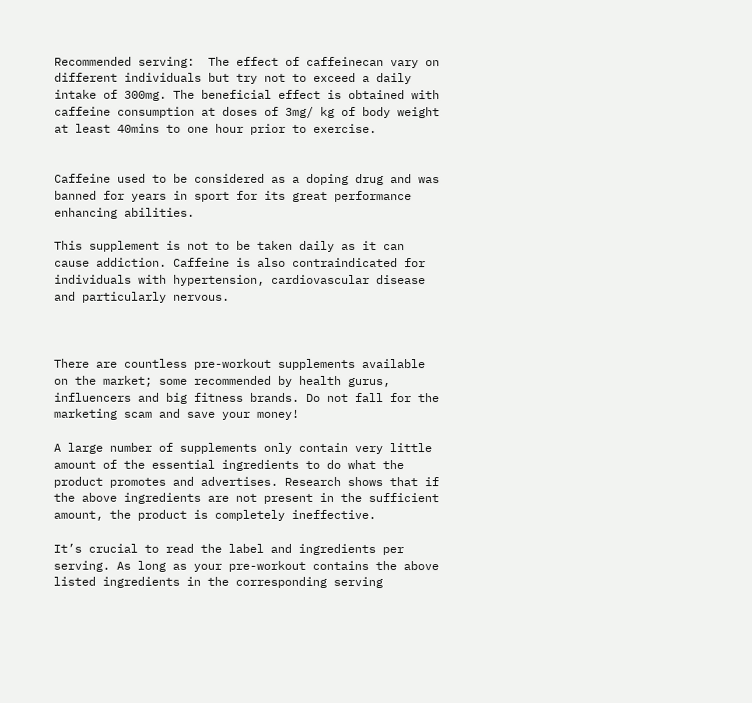Recommended serving:  The effect of caffeinecan vary on different individuals but try not to exceed a daily intake of 300mg. The beneficial effect is obtained with caffeine consumption at doses of 3mg/ kg of body weight at least 40mins to one hour prior to exercise.


Caffeine used to be considered as a doping drug and was banned for years in sport for its great performance enhancing abilities.

This supplement is not to be taken daily as it can cause addiction. Caffeine is also contraindicated for individuals with hypertension, cardiovascular disease and particularly nervous.



There are countless pre-workout supplements available on the market; some recommended by health gurus, influencers and big fitness brands. Do not fall for the marketing scam and save your money!

A large number of supplements only contain very little amount of the essential ingredients to do what the product promotes and advertises. Research shows that if the above ingredients are not present in the sufficient amount, the product is completely ineffective.

It’s crucial to read the label and ingredients per serving. As long as your pre-workout contains the above listed ingredients in the corresponding serving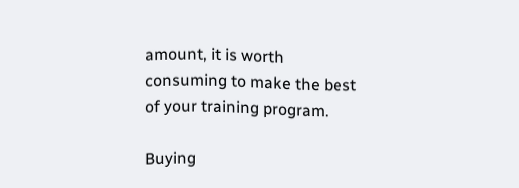amount, it is worth consuming to make the best of your training program.

Buying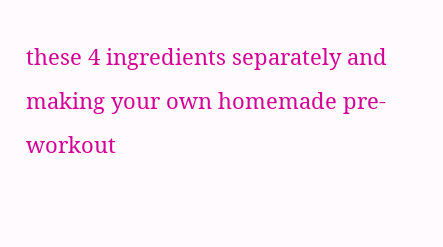these 4 ingredients separately and making your own homemade pre-workout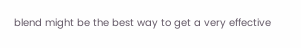blend might be the best way to get a very effective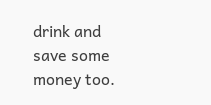drink and save some money too.